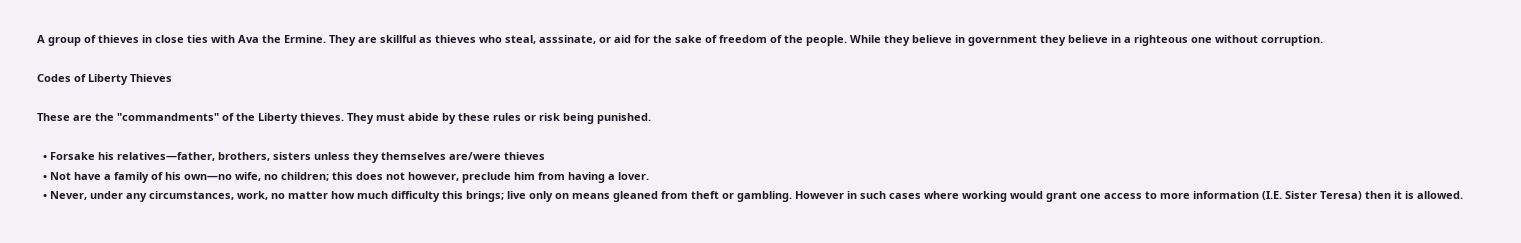A group of thieves in close ties with Ava the Ermine. They are skillful as thieves who steal, asssinate, or aid for the sake of freedom of the people. While they believe in government they believe in a righteous one without corruption.

Codes of Liberty Thieves

These are the "commandments" of the Liberty thieves. They must abide by these rules or risk being punished.

  • Forsake his relatives—father, brothers, sisters unless they themselves are/were thieves
  • Not have a family of his own—no wife, no children; this does not however, preclude him from having a lover.
  • Never, under any circumstances, work, no matter how much difficulty this brings; live only on means gleaned from theft or gambling. However in such cases where working would grant one access to more information (I.E. Sister Teresa) then it is allowed.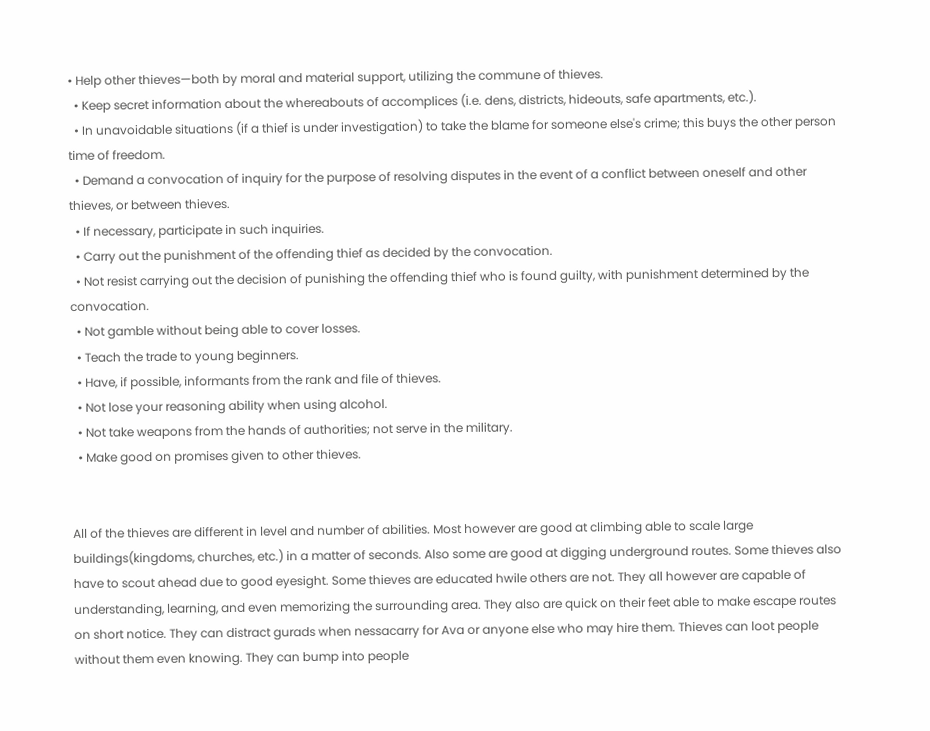• Help other thieves—both by moral and material support, utilizing the commune of thieves.
  • Keep secret information about the whereabouts of accomplices (i.e. dens, districts, hideouts, safe apartments, etc.).
  • In unavoidable situations (if a thief is under investigation) to take the blame for someone else's crime; this buys the other person time of freedom.
  • Demand a convocation of inquiry for the purpose of resolving disputes in the event of a conflict between oneself and other thieves, or between thieves.
  • If necessary, participate in such inquiries.
  • Carry out the punishment of the offending thief as decided by the convocation.
  • Not resist carrying out the decision of punishing the offending thief who is found guilty, with punishment determined by the convocation.
  • Not gamble without being able to cover losses.
  • Teach the trade to young beginners.
  • Have, if possible, informants from the rank and file of thieves.
  • Not lose your reasoning ability when using alcohol.
  • Not take weapons from the hands of authorities; not serve in the military.
  • Make good on promises given to other thieves.


All of the thieves are different in level and number of abilities. Most however are good at climbing able to scale large buildings(kingdoms, churches, etc.) in a matter of seconds. Also some are good at digging underground routes. Some thieves also have to scout ahead due to good eyesight. Some thieves are educated hwile others are not. They all however are capable of understanding, learning, and even memorizing the surrounding area. They also are quick on their feet able to make escape routes on short notice. They can distract gurads when nessacarry for Ava or anyone else who may hire them. Thieves can loot people without them even knowing. They can bump into people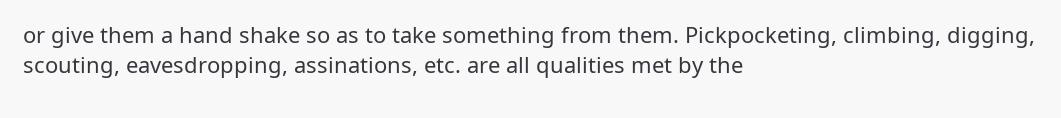or give them a hand shake so as to take something from them. Pickpocketing, climbing, digging, scouting, eavesdropping, assinations, etc. are all qualities met by the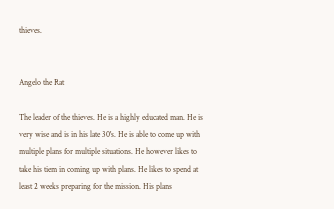thieves.


Angelo the Rat

The leader of the thieves. He is a highly educated man. He is very wise and is in his late 30's. He is able to come up with multiple plans for multiple situations. He however likes to take his tiem in coming up with plans. He likes to spend at least 2 weeks preparing for the mission. His plans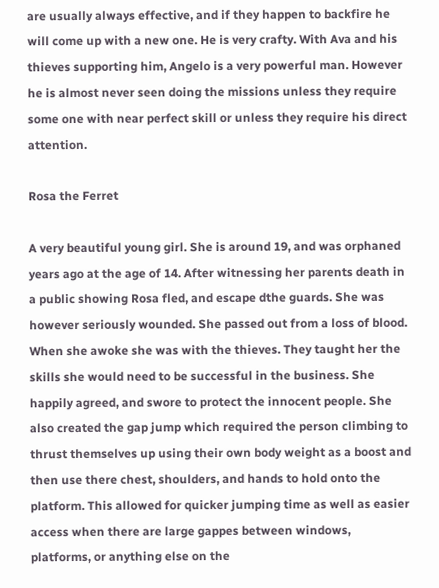are usually always effective, and if they happen to backfire he will come up with a new one. He is very crafty. With Ava and his thieves supporting him, Angelo is a very powerful man. However he is almost never seen doing the missions unless they require some one with near perfect skill or unless they require his direct attention.

Rosa the Ferret

A very beautiful young girl. She is around 19, and was orphaned years ago at the age of 14. After witnessing her parents death in a public showing Rosa fled, and escape dthe guards. She was however seriously wounded. She passed out from a loss of blood. When she awoke she was with the thieves. They taught her the skills she would need to be successful in the business. She happily agreed, and swore to protect the innocent people. She also created the gap jump which required the person climbing to thrust themselves up using their own body weight as a boost and then use there chest, shoulders, and hands to hold onto the platform. This allowed for quicker jumping time as well as easier access when there are large gappes between windows, platforms, or anything else on the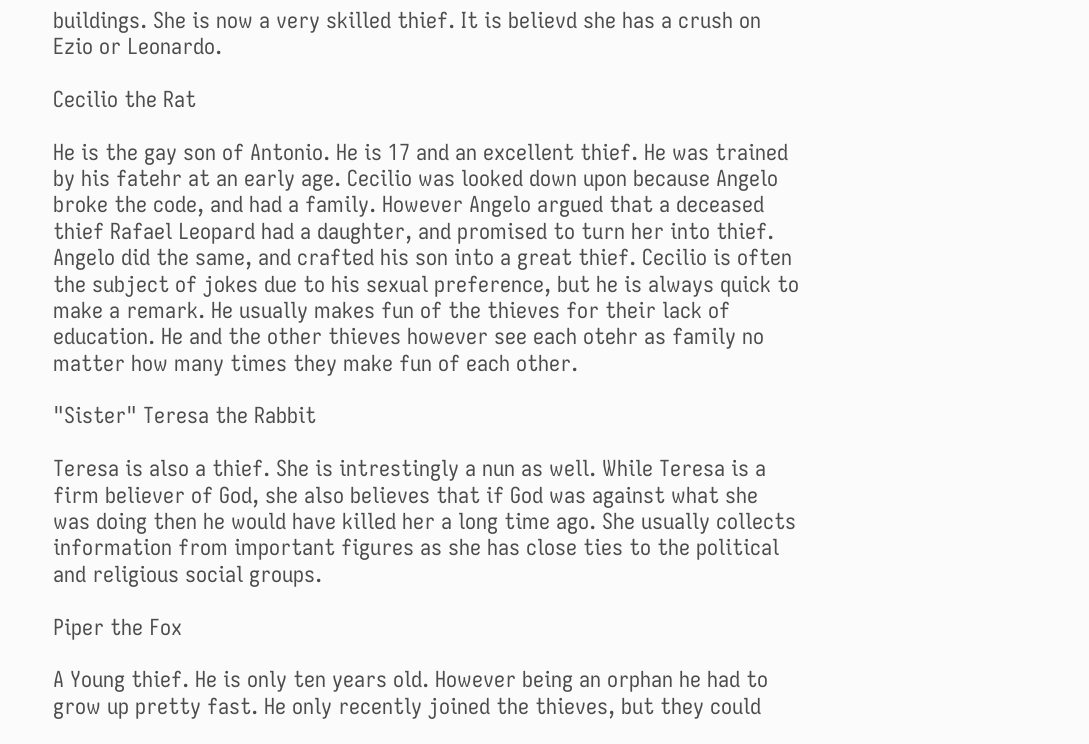buildings. She is now a very skilled thief. It is believd she has a crush on Ezio or Leonardo.

Cecilio the Rat

He is the gay son of Antonio. He is 17 and an excellent thief. He was trained by his fatehr at an early age. Cecilio was looked down upon because Angelo broke the code, and had a family. However Angelo argued that a deceased thief Rafael Leopard had a daughter, and promised to turn her into thief. Angelo did the same, and crafted his son into a great thief. Cecilio is often the subject of jokes due to his sexual preference, but he is always quick to make a remark. He usually makes fun of the thieves for their lack of education. He and the other thieves however see each otehr as family no matter how many times they make fun of each other.

"Sister" Teresa the Rabbit

Teresa is also a thief. She is intrestingly a nun as well. While Teresa is a firm believer of God, she also believes that if God was against what she was doing then he would have killed her a long time ago. She usually collects information from important figures as she has close ties to the political and religious social groups.

Piper the Fox

A Young thief. He is only ten years old. However being an orphan he had to grow up pretty fast. He only recently joined the thieves, but they could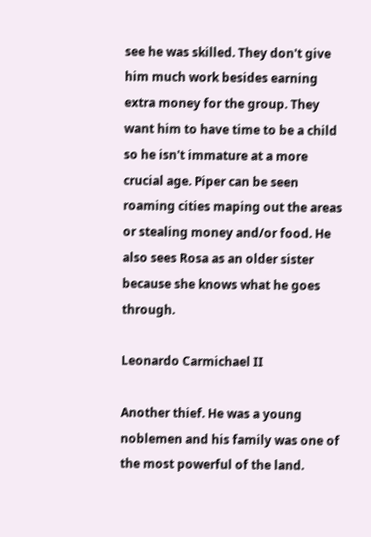see he was skilled. They don't give him much work besides earning extra money for the group. They want him to have time to be a child so he isn't immature at a more crucial age. Piper can be seen roaming cities maping out the areas or stealing money and/or food. He also sees Rosa as an older sister because she knows what he goes through.

Leonardo Carmichael II

Another thief. He was a young noblemen and his family was one of the most powerful of the land.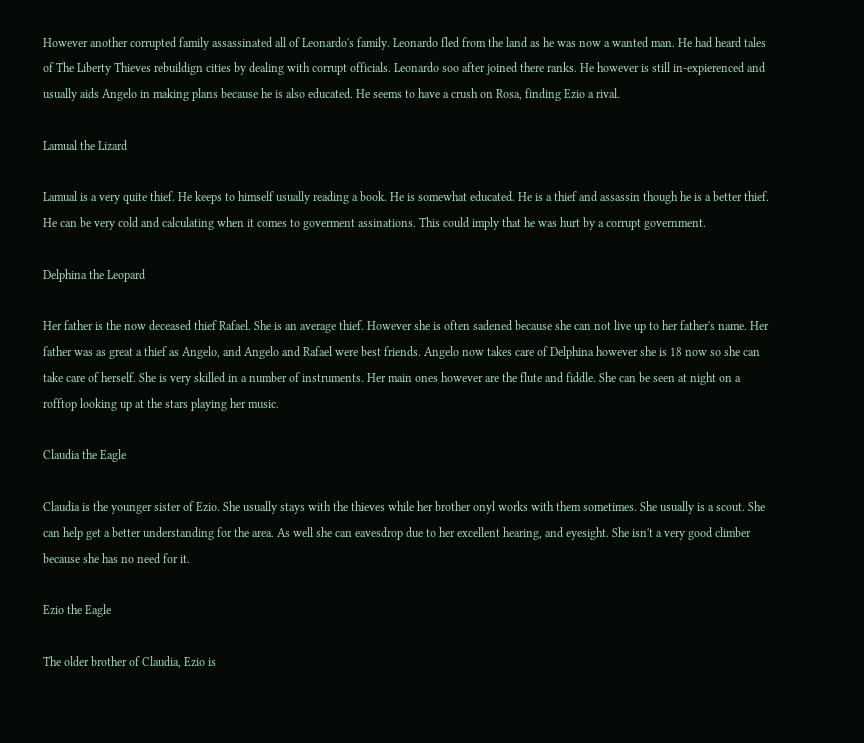However another corrupted family assassinated all of Leonardo's family. Leonardo fled from the land as he was now a wanted man. He had heard tales of The Liberty Thieves rebuildign cities by dealing with corrupt officials. Leonardo soo after joined there ranks. He however is still in-expierenced and usually aids Angelo in making plans because he is also educated. He seems to have a crush on Rosa, finding Ezio a rival.

Lamual the Lizard

Lamual is a very quite thief. He keeps to himself usually reading a book. He is somewhat educated. He is a thief and assassin though he is a better thief. He can be very cold and calculating when it comes to goverment assinations. This could imply that he was hurt by a corrupt government.

Delphina the Leopard

Her father is the now deceased thief Rafael. She is an average thief. However she is often sadened because she can not live up to her father's name. Her father was as great a thief as Angelo, and Angelo and Rafael were best friends. Angelo now takes care of Delphina however she is 18 now so she can take care of herself. She is very skilled in a number of instruments. Her main ones however are the flute and fiddle. She can be seen at night on a rofftop looking up at the stars playing her music.

Claudia the Eagle

Claudia is the younger sister of Ezio. She usually stays with the thieves while her brother onyl works with them sometimes. She usually is a scout. She can help get a better understanding for the area. As well she can eavesdrop due to her excellent hearing, and eyesight. She isn't a very good climber because she has no need for it.

Ezio the Eagle

The older brother of Claudia, Ezio is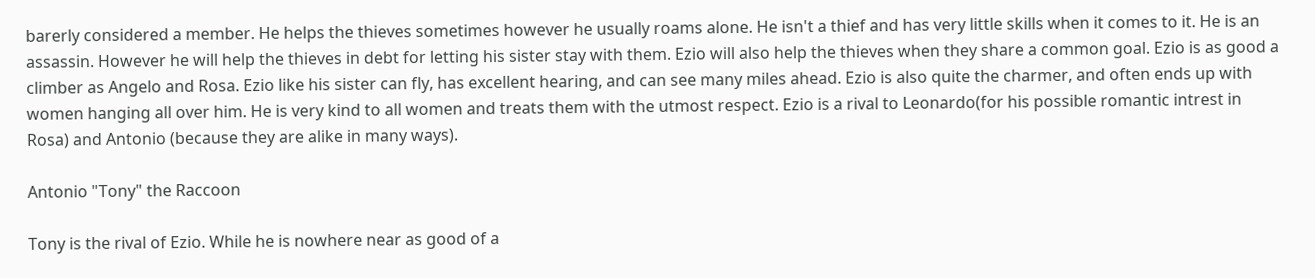barerly considered a member. He helps the thieves sometimes however he usually roams alone. He isn't a thief and has very little skills when it comes to it. He is an assassin. However he will help the thieves in debt for letting his sister stay with them. Ezio will also help the thieves when they share a common goal. Ezio is as good a climber as Angelo and Rosa. Ezio like his sister can fly, has excellent hearing, and can see many miles ahead. Ezio is also quite the charmer, and often ends up with women hanging all over him. He is very kind to all women and treats them with the utmost respect. Ezio is a rival to Leonardo(for his possible romantic intrest in Rosa) and Antonio (because they are alike in many ways).

Antonio "Tony" the Raccoon

Tony is the rival of Ezio. While he is nowhere near as good of a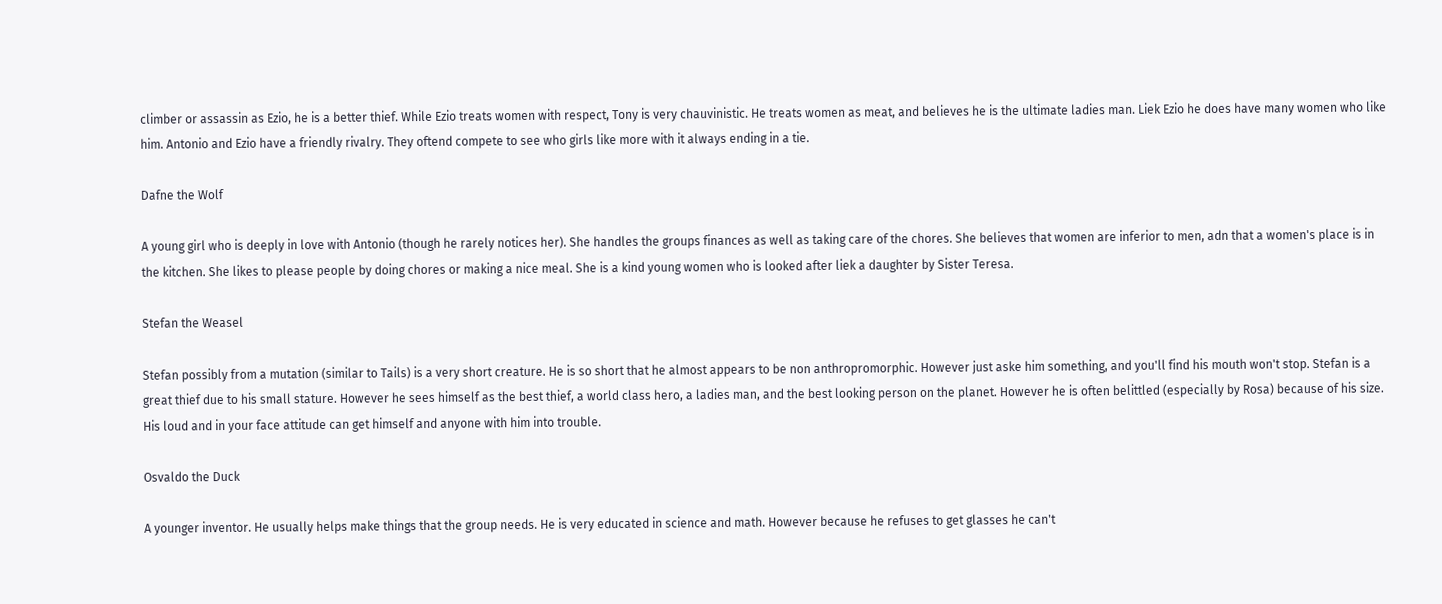climber or assassin as Ezio, he is a better thief. While Ezio treats women with respect, Tony is very chauvinistic. He treats women as meat, and believes he is the ultimate ladies man. Liek Ezio he does have many women who like him. Antonio and Ezio have a friendly rivalry. They oftend compete to see who girls like more with it always ending in a tie.

Dafne the Wolf

A young girl who is deeply in love with Antonio (though he rarely notices her). She handles the groups finances as well as taking care of the chores. She believes that women are inferior to men, adn that a women's place is in the kitchen. She likes to please people by doing chores or making a nice meal. She is a kind young women who is looked after liek a daughter by Sister Teresa.

Stefan the Weasel

Stefan possibly from a mutation (similar to Tails) is a very short creature. He is so short that he almost appears to be non anthropromorphic. However just aske him something, and you'll find his mouth won't stop. Stefan is a great thief due to his small stature. However he sees himself as the best thief, a world class hero, a ladies man, and the best looking person on the planet. However he is often belittled (especially by Rosa) because of his size. His loud and in your face attitude can get himself and anyone with him into trouble.

Osvaldo the Duck

A younger inventor. He usually helps make things that the group needs. He is very educated in science and math. However because he refuses to get glasses he can't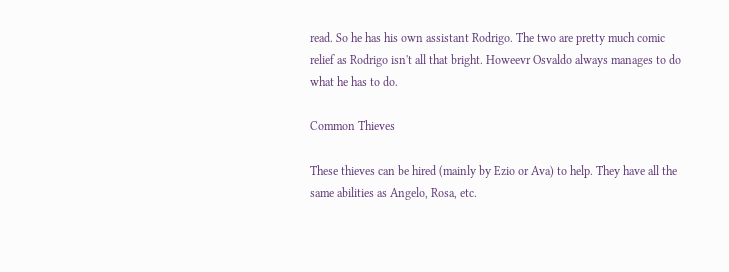read. So he has his own assistant Rodrigo. The two are pretty much comic relief as Rodrigo isn't all that bright. Howeevr Osvaldo always manages to do what he has to do.

Common Thieves

These thieves can be hired (mainly by Ezio or Ava) to help. They have all the same abilities as Angelo, Rosa, etc.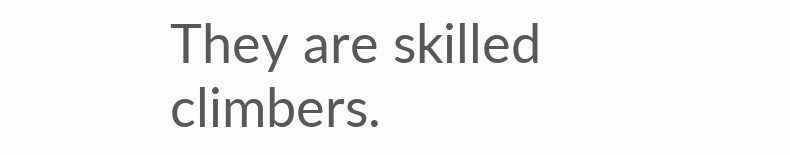They are skilled climbers.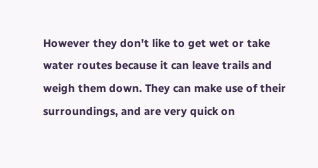However they don't like to get wet or take water routes because it can leave trails and weigh them down. They can make use of their surroundings, and are very quick on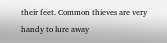their feet. Common thieves are very handy to lure away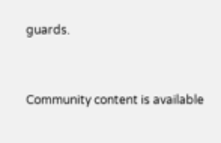guards.


Community content is available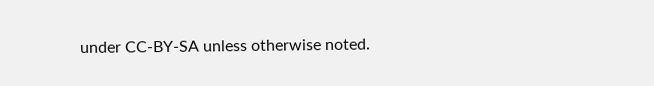under CC-BY-SA unless otherwise noted.